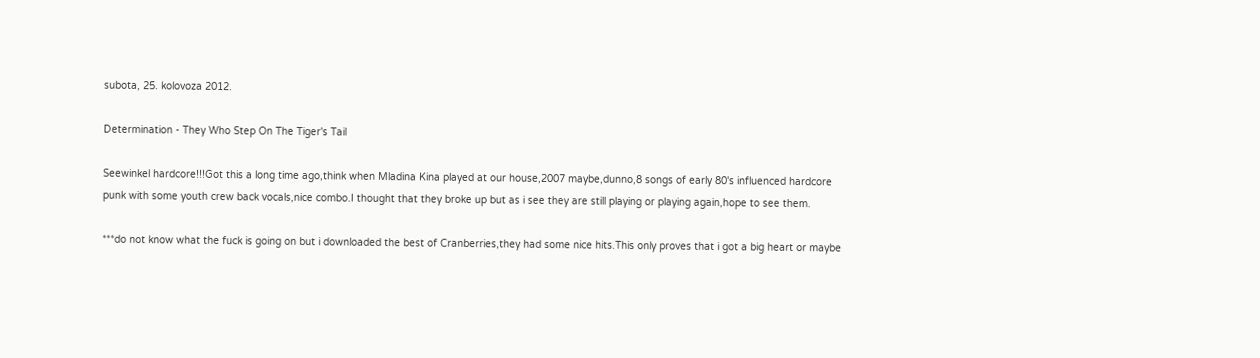subota, 25. kolovoza 2012.

Determination - They Who Step On The Tiger's Tail

Seewinkel hardcore!!!Got this a long time ago,think when Mladina Kina played at our house,2007 maybe,dunno,8 songs of early 80's influenced hardcore punk with some youth crew back vocals,nice combo.I thought that they broke up but as i see they are still playing or playing again,hope to see them.

***do not know what the fuck is going on but i downloaded the best of Cranberries,they had some nice hits.This only proves that i got a big heart or maybe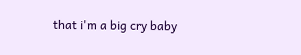that i'm a big cry baby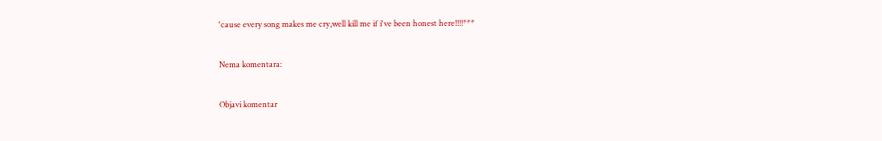'cause every song makes me cry,well kill me if i've been honest here!!!!***

Nema komentara:

Objavi komentar